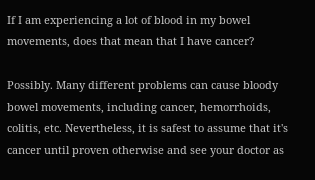If I am experiencing a lot of blood in my bowel movements, does that mean that I have cancer?

Possibly. Many different problems can cause bloody bowel movements, including cancer, hemorrhoids, colitis, etc. Nevertheless, it is safest to assume that it's cancer until proven otherwise and see your doctor as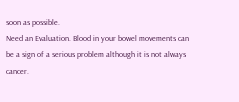soon as possible.
Need an Evaluation. Blood in your bowel movements can be a sign of a serious problem although it is not always cancer.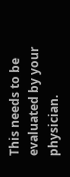This needs to be evaluated by your physician.